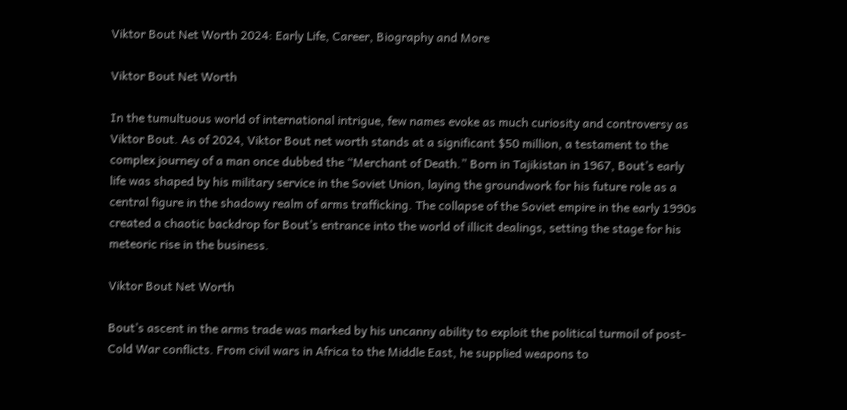Viktor Bout Net Worth 2024: Early Life, Career, Biography and More

Viktor Bout Net Worth

In the tumultuous world of international intrigue, few names evoke as much curiosity and controversy as Viktor Bout. As of 2024, Viktor Bout net worth stands at a significant $50 million, a testament to the complex journey of a man once dubbed the “Merchant of Death.” Born in Tajikistan in 1967, Bout’s early life was shaped by his military service in the Soviet Union, laying the groundwork for his future role as a central figure in the shadowy realm of arms trafficking. The collapse of the Soviet empire in the early 1990s created a chaotic backdrop for Bout’s entrance into the world of illicit dealings, setting the stage for his meteoric rise in the business.

Viktor Bout Net Worth

Bout’s ascent in the arms trade was marked by his uncanny ability to exploit the political turmoil of post-Cold War conflicts. From civil wars in Africa to the Middle East, he supplied weapons to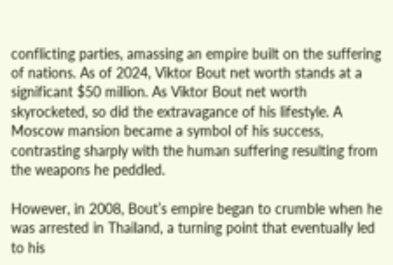conflicting parties, amassing an empire built on the suffering of nations. As of 2024, Viktor Bout net worth stands at a significant $50 million. As Viktor Bout net worth skyrocketed, so did the extravagance of his lifestyle. A Moscow mansion became a symbol of his success, contrasting sharply with the human suffering resulting from the weapons he peddled.

However, in 2008, Bout’s empire began to crumble when he was arrested in Thailand, a turning point that eventually led to his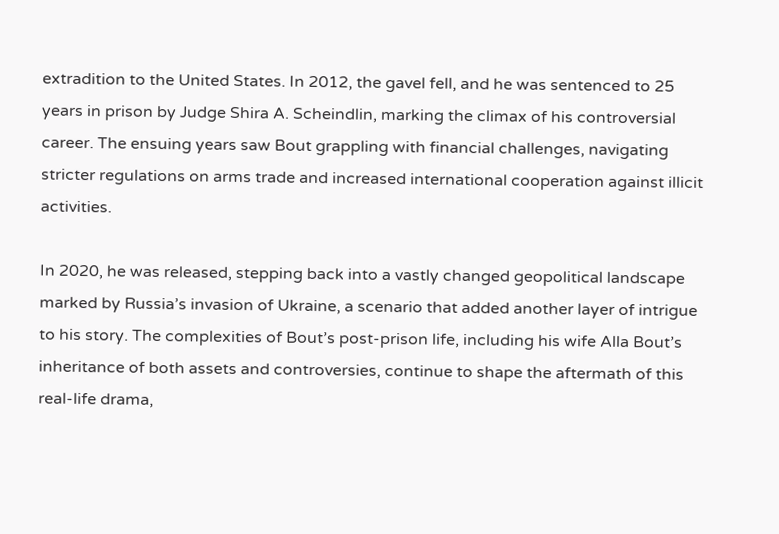extradition to the United States. In 2012, the gavel fell, and he was sentenced to 25 years in prison by Judge Shira A. Scheindlin, marking the climax of his controversial career. The ensuing years saw Bout grappling with financial challenges, navigating stricter regulations on arms trade and increased international cooperation against illicit activities.

In 2020, he was released, stepping back into a vastly changed geopolitical landscape marked by Russia’s invasion of Ukraine, a scenario that added another layer of intrigue to his story. The complexities of Bout’s post-prison life, including his wife Alla Bout’s inheritance of both assets and controversies, continue to shape the aftermath of this real-life drama,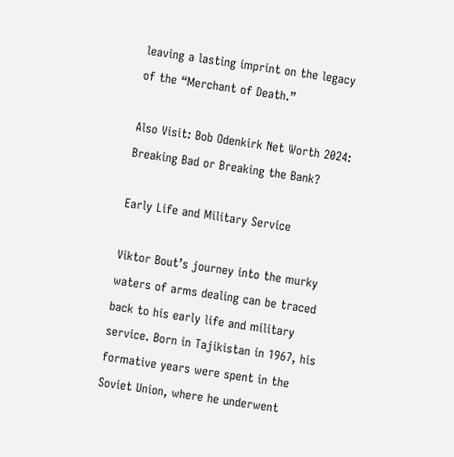leaving a lasting imprint on the legacy of the “Merchant of Death.”

Also Visit: Bob Odenkirk Net Worth 2024: Breaking Bad or Breaking the Bank?

Early Life and Military Service

Viktor Bout’s journey into the murky waters of arms dealing can be traced back to his early life and military service. Born in Tajikistan in 1967, his formative years were spent in the Soviet Union, where he underwent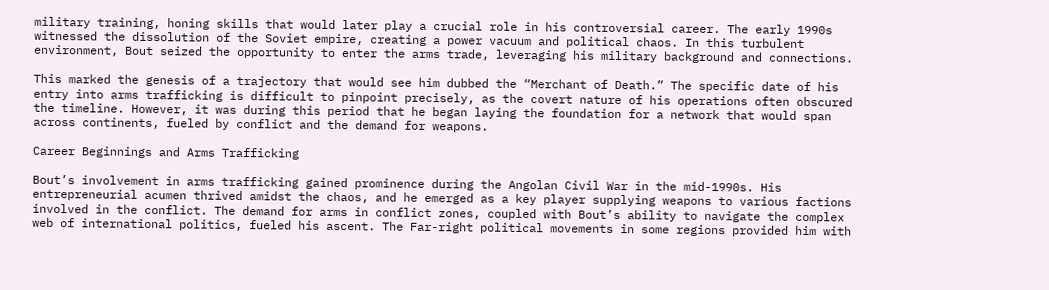military training, honing skills that would later play a crucial role in his controversial career. The early 1990s witnessed the dissolution of the Soviet empire, creating a power vacuum and political chaos. In this turbulent environment, Bout seized the opportunity to enter the arms trade, leveraging his military background and connections.

This marked the genesis of a trajectory that would see him dubbed the “Merchant of Death.” The specific date of his entry into arms trafficking is difficult to pinpoint precisely, as the covert nature of his operations often obscured the timeline. However, it was during this period that he began laying the foundation for a network that would span across continents, fueled by conflict and the demand for weapons.

Career Beginnings and Arms Trafficking

Bout’s involvement in arms trafficking gained prominence during the Angolan Civil War in the mid-1990s. His entrepreneurial acumen thrived amidst the chaos, and he emerged as a key player supplying weapons to various factions involved in the conflict. The demand for arms in conflict zones, coupled with Bout’s ability to navigate the complex web of international politics, fueled his ascent. The Far-right political movements in some regions provided him with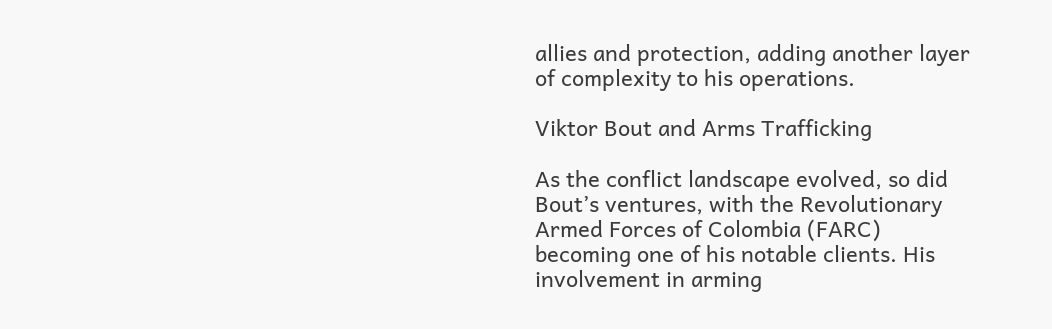allies and protection, adding another layer of complexity to his operations.

Viktor Bout and Arms Trafficking

As the conflict landscape evolved, so did Bout’s ventures, with the Revolutionary Armed Forces of Colombia (FARC) becoming one of his notable clients. His involvement in arming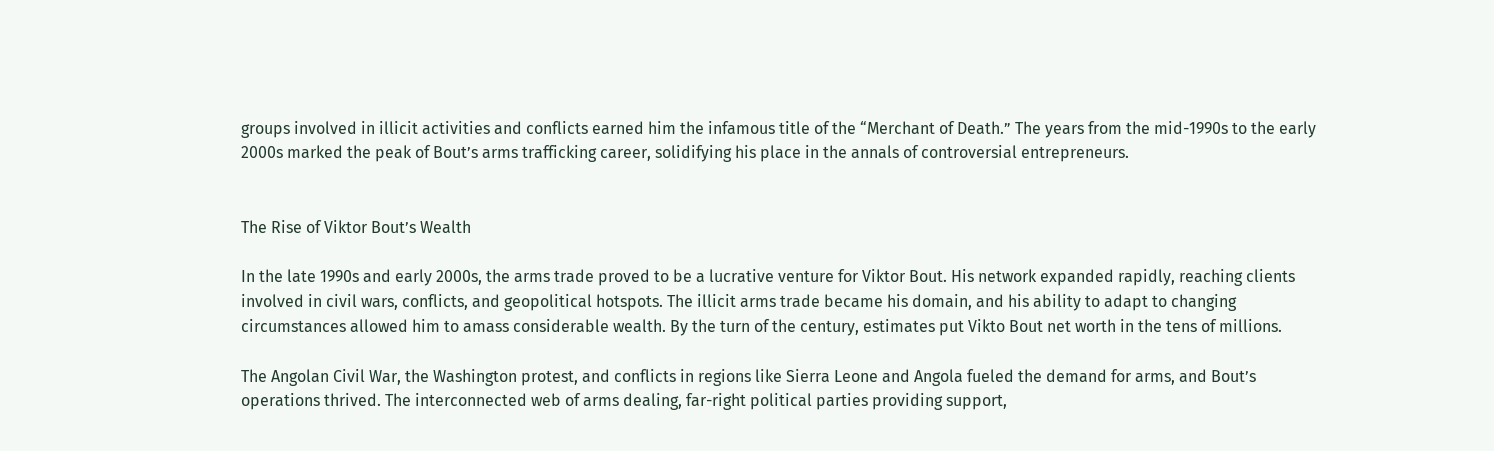groups involved in illicit activities and conflicts earned him the infamous title of the “Merchant of Death.” The years from the mid-1990s to the early 2000s marked the peak of Bout’s arms trafficking career, solidifying his place in the annals of controversial entrepreneurs.


The Rise of Viktor Bout’s Wealth

In the late 1990s and early 2000s, the arms trade proved to be a lucrative venture for Viktor Bout. His network expanded rapidly, reaching clients involved in civil wars, conflicts, and geopolitical hotspots. The illicit arms trade became his domain, and his ability to adapt to changing circumstances allowed him to amass considerable wealth. By the turn of the century, estimates put Vikto Bout net worth in the tens of millions.

The Angolan Civil War, the Washington protest, and conflicts in regions like Sierra Leone and Angola fueled the demand for arms, and Bout’s operations thrived. The interconnected web of arms dealing, far-right political parties providing support,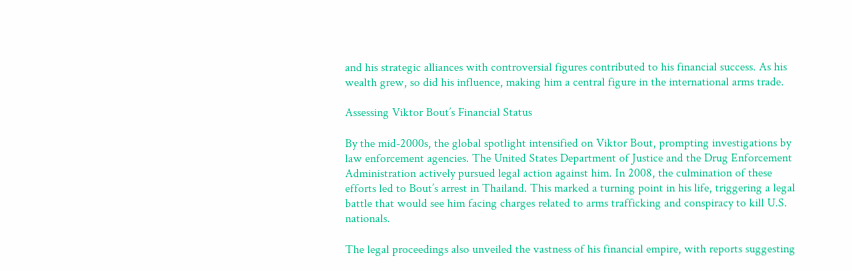and his strategic alliances with controversial figures contributed to his financial success. As his wealth grew, so did his influence, making him a central figure in the international arms trade.

Assessing Viktor Bout’s Financial Status

By the mid-2000s, the global spotlight intensified on Viktor Bout, prompting investigations by law enforcement agencies. The United States Department of Justice and the Drug Enforcement Administration actively pursued legal action against him. In 2008, the culmination of these efforts led to Bout’s arrest in Thailand. This marked a turning point in his life, triggering a legal battle that would see him facing charges related to arms trafficking and conspiracy to kill U.S. nationals.

The legal proceedings also unveiled the vastness of his financial empire, with reports suggesting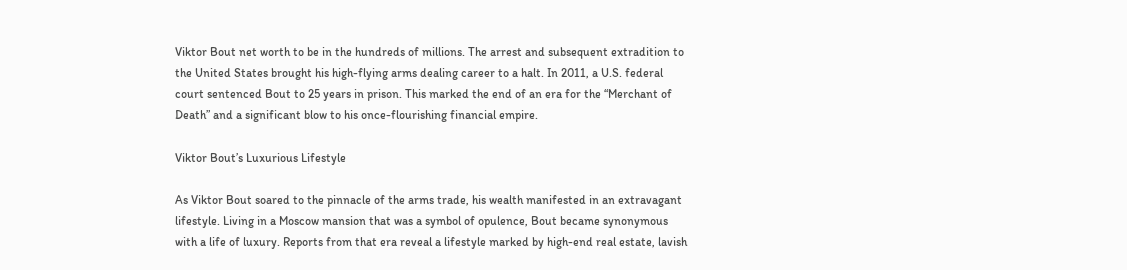Viktor Bout net worth to be in the hundreds of millions. The arrest and subsequent extradition to the United States brought his high-flying arms dealing career to a halt. In 2011, a U.S. federal court sentenced Bout to 25 years in prison. This marked the end of an era for the “Merchant of Death” and a significant blow to his once-flourishing financial empire.

Viktor Bout’s Luxurious Lifestyle

As Viktor Bout soared to the pinnacle of the arms trade, his wealth manifested in an extravagant lifestyle. Living in a Moscow mansion that was a symbol of opulence, Bout became synonymous with a life of luxury. Reports from that era reveal a lifestyle marked by high-end real estate, lavish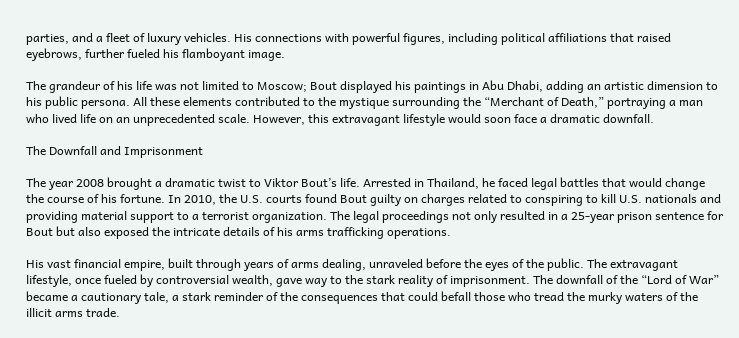parties, and a fleet of luxury vehicles. His connections with powerful figures, including political affiliations that raised eyebrows, further fueled his flamboyant image.

The grandeur of his life was not limited to Moscow; Bout displayed his paintings in Abu Dhabi, adding an artistic dimension to his public persona. All these elements contributed to the mystique surrounding the “Merchant of Death,” portraying a man who lived life on an unprecedented scale. However, this extravagant lifestyle would soon face a dramatic downfall.

The Downfall and Imprisonment

The year 2008 brought a dramatic twist to Viktor Bout’s life. Arrested in Thailand, he faced legal battles that would change the course of his fortune. In 2010, the U.S. courts found Bout guilty on charges related to conspiring to kill U.S. nationals and providing material support to a terrorist organization. The legal proceedings not only resulted in a 25-year prison sentence for Bout but also exposed the intricate details of his arms trafficking operations.

His vast financial empire, built through years of arms dealing, unraveled before the eyes of the public. The extravagant lifestyle, once fueled by controversial wealth, gave way to the stark reality of imprisonment. The downfall of the “Lord of War” became a cautionary tale, a stark reminder of the consequences that could befall those who tread the murky waters of the illicit arms trade.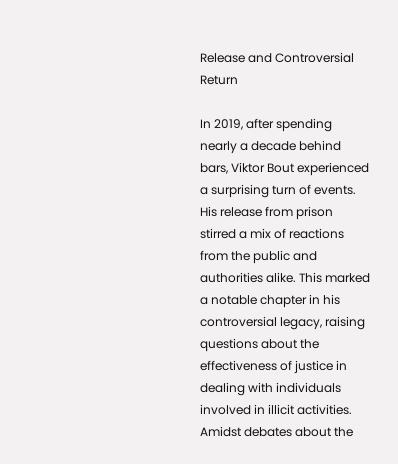Release and Controversial Return

In 2019, after spending nearly a decade behind bars, Viktor Bout experienced a surprising turn of events. His release from prison stirred a mix of reactions from the public and authorities alike. This marked a notable chapter in his controversial legacy, raising questions about the effectiveness of justice in dealing with individuals involved in illicit activities. Amidst debates about the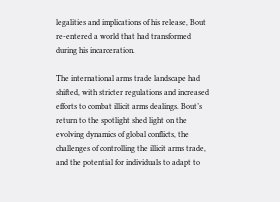legalities and implications of his release, Bout re-entered a world that had transformed during his incarceration.

The international arms trade landscape had shifted, with stricter regulations and increased efforts to combat illicit arms dealings. Bout’s return to the spotlight shed light on the evolving dynamics of global conflicts, the challenges of controlling the illicit arms trade, and the potential for individuals to adapt to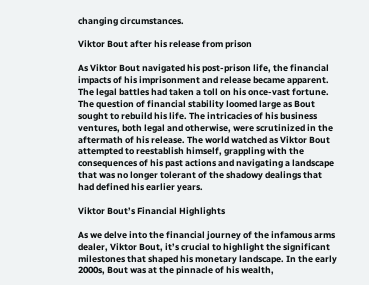changing circumstances.

Viktor Bout after his release from prison

As Viktor Bout navigated his post-prison life, the financial impacts of his imprisonment and release became apparent. The legal battles had taken a toll on his once-vast fortune. The question of financial stability loomed large as Bout sought to rebuild his life. The intricacies of his business ventures, both legal and otherwise, were scrutinized in the aftermath of his release. The world watched as Viktor Bout attempted to reestablish himself, grappling with the consequences of his past actions and navigating a landscape that was no longer tolerant of the shadowy dealings that had defined his earlier years.

Viktor Bout’s Financial Highlights

As we delve into the financial journey of the infamous arms dealer, Viktor Bout, it’s crucial to highlight the significant milestones that shaped his monetary landscape. In the early 2000s, Bout was at the pinnacle of his wealth,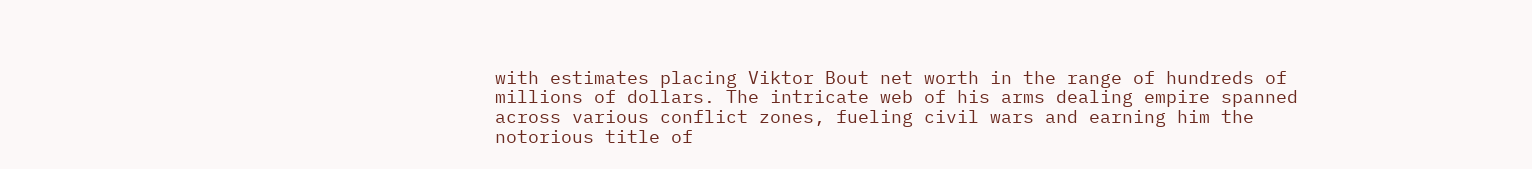with estimates placing Viktor Bout net worth in the range of hundreds of millions of dollars. The intricate web of his arms dealing empire spanned across various conflict zones, fueling civil wars and earning him the notorious title of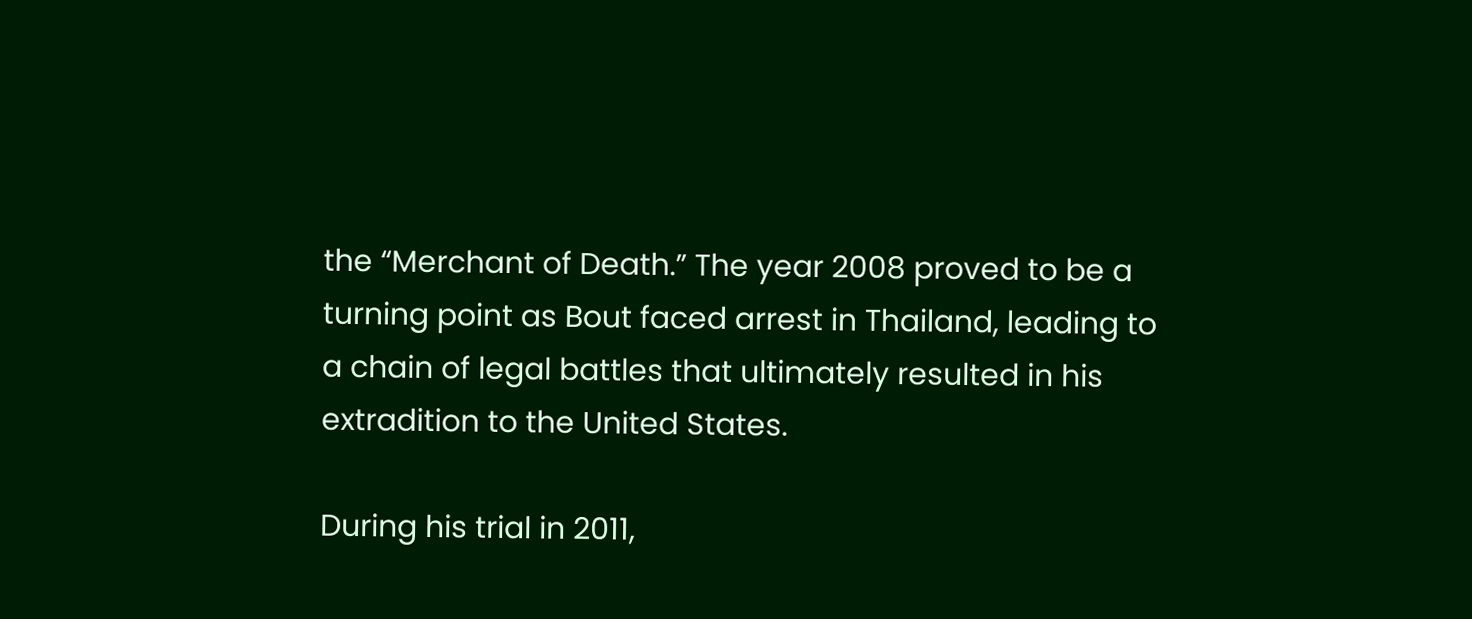the “Merchant of Death.” The year 2008 proved to be a turning point as Bout faced arrest in Thailand, leading to a chain of legal battles that ultimately resulted in his extradition to the United States.

During his trial in 2011,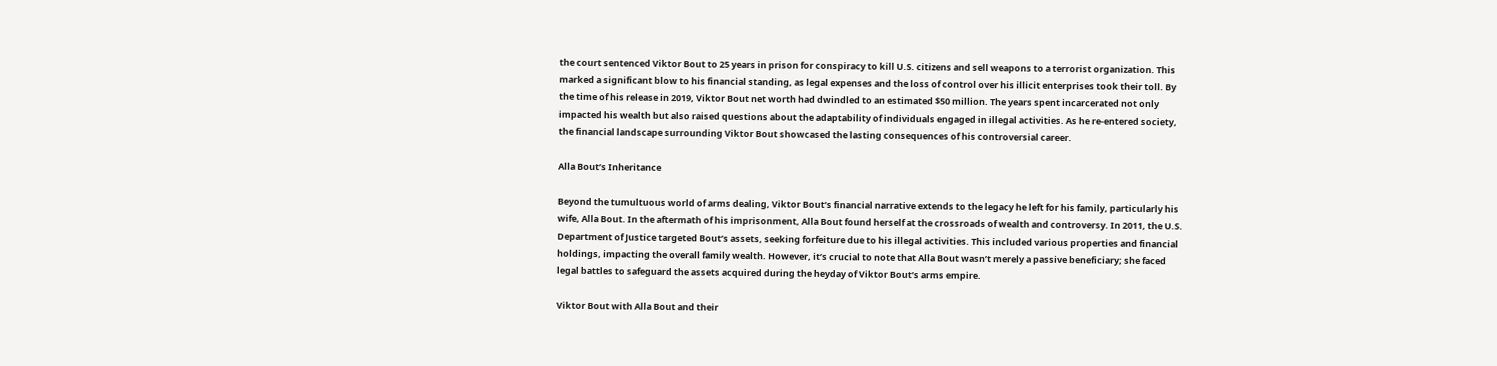the court sentenced Viktor Bout to 25 years in prison for conspiracy to kill U.S. citizens and sell weapons to a terrorist organization. This marked a significant blow to his financial standing, as legal expenses and the loss of control over his illicit enterprises took their toll. By the time of his release in 2019, Viktor Bout net worth had dwindled to an estimated $50 million. The years spent incarcerated not only impacted his wealth but also raised questions about the adaptability of individuals engaged in illegal activities. As he re-entered society, the financial landscape surrounding Viktor Bout showcased the lasting consequences of his controversial career.

Alla Bout’s Inheritance

Beyond the tumultuous world of arms dealing, Viktor Bout’s financial narrative extends to the legacy he left for his family, particularly his wife, Alla Bout. In the aftermath of his imprisonment, Alla Bout found herself at the crossroads of wealth and controversy. In 2011, the U.S. Department of Justice targeted Bout’s assets, seeking forfeiture due to his illegal activities. This included various properties and financial holdings, impacting the overall family wealth. However, it’s crucial to note that Alla Bout wasn’t merely a passive beneficiary; she faced legal battles to safeguard the assets acquired during the heyday of Viktor Bout’s arms empire.

Viktor Bout with Alla Bout and their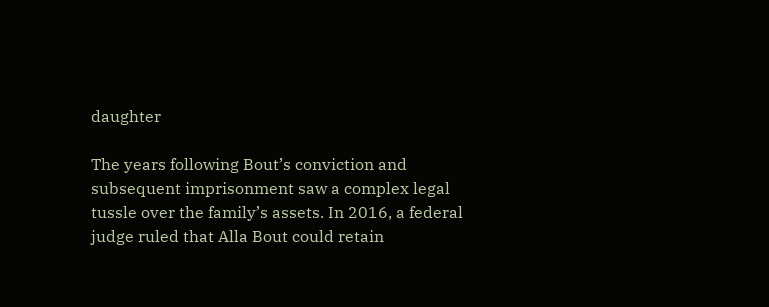daughter

The years following Bout’s conviction and subsequent imprisonment saw a complex legal tussle over the family’s assets. In 2016, a federal judge ruled that Alla Bout could retain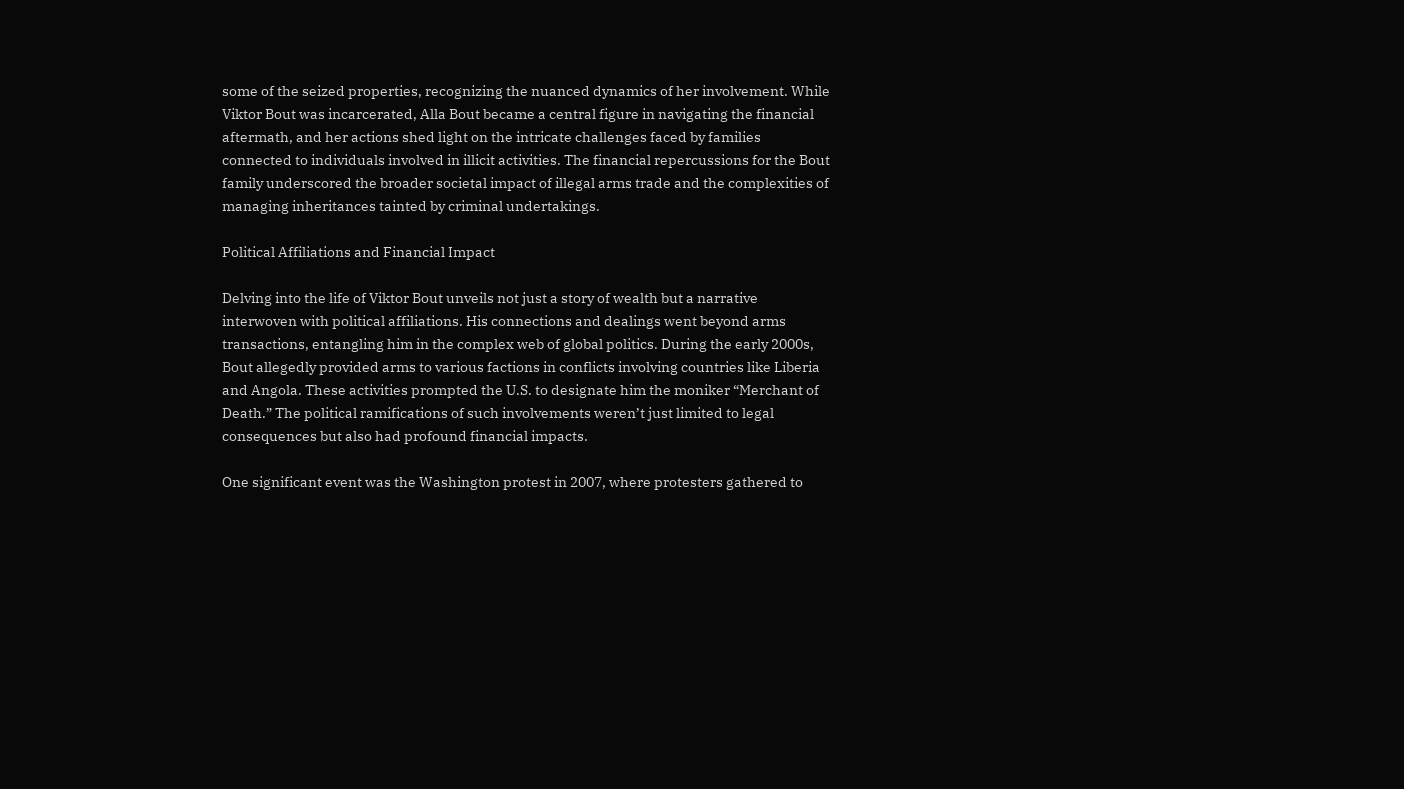some of the seized properties, recognizing the nuanced dynamics of her involvement. While Viktor Bout was incarcerated, Alla Bout became a central figure in navigating the financial aftermath, and her actions shed light on the intricate challenges faced by families connected to individuals involved in illicit activities. The financial repercussions for the Bout family underscored the broader societal impact of illegal arms trade and the complexities of managing inheritances tainted by criminal undertakings.

Political Affiliations and Financial Impact

Delving into the life of Viktor Bout unveils not just a story of wealth but a narrative interwoven with political affiliations. His connections and dealings went beyond arms transactions, entangling him in the complex web of global politics. During the early 2000s, Bout allegedly provided arms to various factions in conflicts involving countries like Liberia and Angola. These activities prompted the U.S. to designate him the moniker “Merchant of Death.” The political ramifications of such involvements weren’t just limited to legal consequences but also had profound financial impacts.

One significant event was the Washington protest in 2007, where protesters gathered to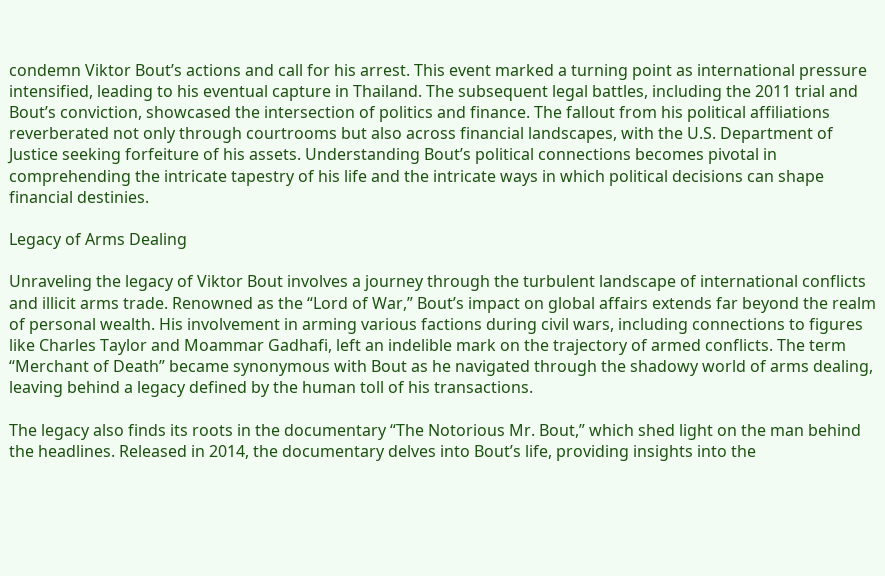condemn Viktor Bout’s actions and call for his arrest. This event marked a turning point as international pressure intensified, leading to his eventual capture in Thailand. The subsequent legal battles, including the 2011 trial and Bout’s conviction, showcased the intersection of politics and finance. The fallout from his political affiliations reverberated not only through courtrooms but also across financial landscapes, with the U.S. Department of Justice seeking forfeiture of his assets. Understanding Bout’s political connections becomes pivotal in comprehending the intricate tapestry of his life and the intricate ways in which political decisions can shape financial destinies.

Legacy of Arms Dealing

Unraveling the legacy of Viktor Bout involves a journey through the turbulent landscape of international conflicts and illicit arms trade. Renowned as the “Lord of War,” Bout’s impact on global affairs extends far beyond the realm of personal wealth. His involvement in arming various factions during civil wars, including connections to figures like Charles Taylor and Moammar Gadhafi, left an indelible mark on the trajectory of armed conflicts. The term “Merchant of Death” became synonymous with Bout as he navigated through the shadowy world of arms dealing, leaving behind a legacy defined by the human toll of his transactions.

The legacy also finds its roots in the documentary “The Notorious Mr. Bout,” which shed light on the man behind the headlines. Released in 2014, the documentary delves into Bout’s life, providing insights into the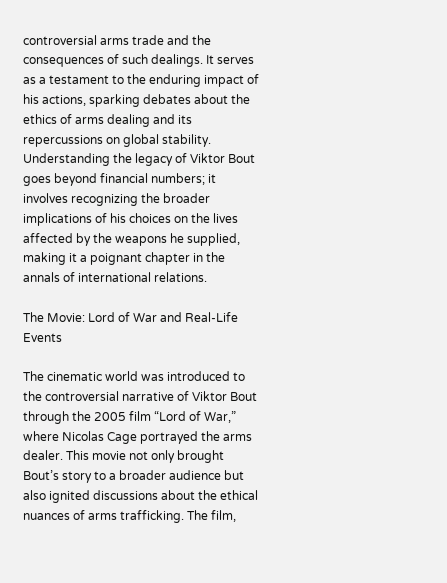controversial arms trade and the consequences of such dealings. It serves as a testament to the enduring impact of his actions, sparking debates about the ethics of arms dealing and its repercussions on global stability. Understanding the legacy of Viktor Bout goes beyond financial numbers; it involves recognizing the broader implications of his choices on the lives affected by the weapons he supplied, making it a poignant chapter in the annals of international relations.

The Movie: Lord of War and Real-Life Events

The cinematic world was introduced to the controversial narrative of Viktor Bout through the 2005 film “Lord of War,” where Nicolas Cage portrayed the arms dealer. This movie not only brought Bout’s story to a broader audience but also ignited discussions about the ethical nuances of arms trafficking. The film,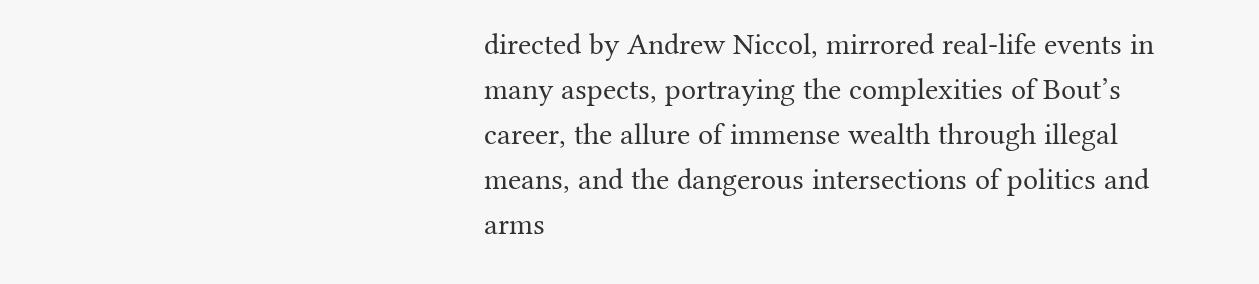directed by Andrew Niccol, mirrored real-life events in many aspects, portraying the complexities of Bout’s career, the allure of immense wealth through illegal means, and the dangerous intersections of politics and arms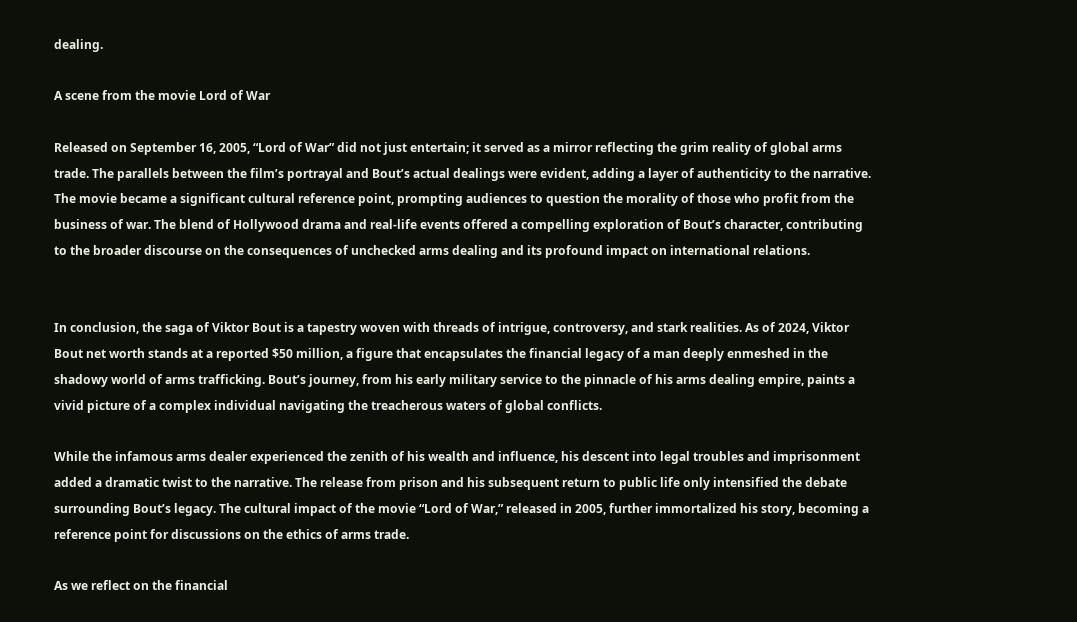dealing.

A scene from the movie Lord of War

Released on September 16, 2005, “Lord of War” did not just entertain; it served as a mirror reflecting the grim reality of global arms trade. The parallels between the film’s portrayal and Bout’s actual dealings were evident, adding a layer of authenticity to the narrative. The movie became a significant cultural reference point, prompting audiences to question the morality of those who profit from the business of war. The blend of Hollywood drama and real-life events offered a compelling exploration of Bout’s character, contributing to the broader discourse on the consequences of unchecked arms dealing and its profound impact on international relations.


In conclusion, the saga of Viktor Bout is a tapestry woven with threads of intrigue, controversy, and stark realities. As of 2024, Viktor Bout net worth stands at a reported $50 million, a figure that encapsulates the financial legacy of a man deeply enmeshed in the shadowy world of arms trafficking. Bout’s journey, from his early military service to the pinnacle of his arms dealing empire, paints a vivid picture of a complex individual navigating the treacherous waters of global conflicts.

While the infamous arms dealer experienced the zenith of his wealth and influence, his descent into legal troubles and imprisonment added a dramatic twist to the narrative. The release from prison and his subsequent return to public life only intensified the debate surrounding Bout’s legacy. The cultural impact of the movie “Lord of War,” released in 2005, further immortalized his story, becoming a reference point for discussions on the ethics of arms trade.

As we reflect on the financial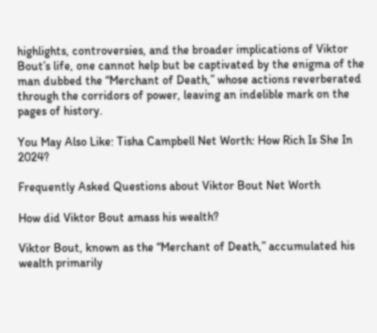highlights, controversies, and the broader implications of Viktor Bout’s life, one cannot help but be captivated by the enigma of the man dubbed the “Merchant of Death,” whose actions reverberated through the corridors of power, leaving an indelible mark on the pages of history.

You May Also Like: Tisha Campbell Net Worth: How Rich Is She In 2024?

Frequently Asked Questions about Viktor Bout Net Worth

How did Viktor Bout amass his wealth?

Viktor Bout, known as the “Merchant of Death,” accumulated his wealth primarily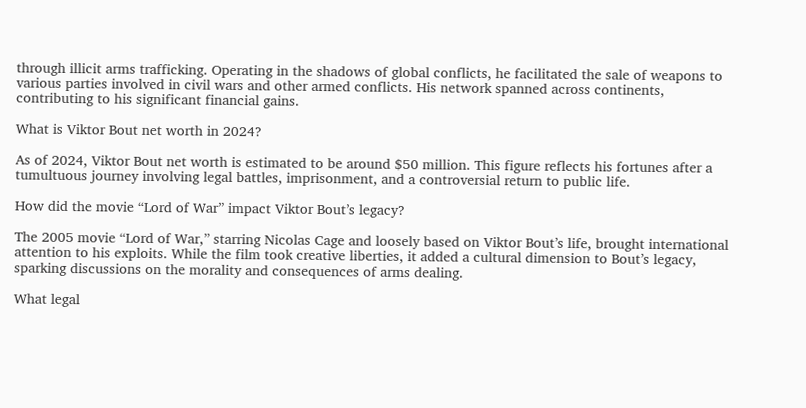through illicit arms trafficking. Operating in the shadows of global conflicts, he facilitated the sale of weapons to various parties involved in civil wars and other armed conflicts. His network spanned across continents, contributing to his significant financial gains.

What is Viktor Bout net worth in 2024?

As of 2024, Viktor Bout net worth is estimated to be around $50 million. This figure reflects his fortunes after a tumultuous journey involving legal battles, imprisonment, and a controversial return to public life.

How did the movie “Lord of War” impact Viktor Bout’s legacy?

The 2005 movie “Lord of War,” starring Nicolas Cage and loosely based on Viktor Bout’s life, brought international attention to his exploits. While the film took creative liberties, it added a cultural dimension to Bout’s legacy, sparking discussions on the morality and consequences of arms dealing.

What legal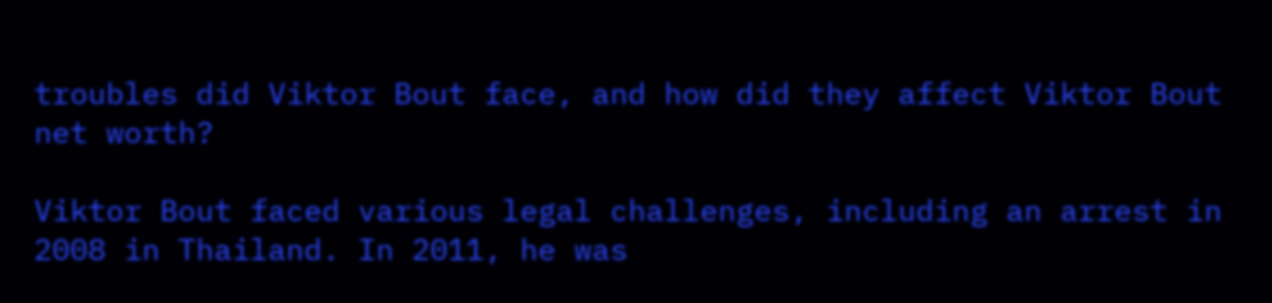troubles did Viktor Bout face, and how did they affect Viktor Bout net worth?

Viktor Bout faced various legal challenges, including an arrest in 2008 in Thailand. In 2011, he was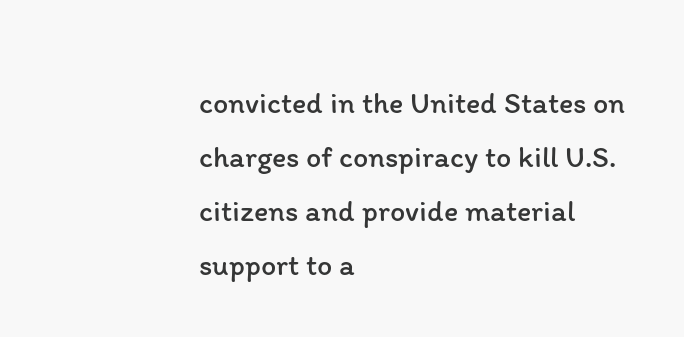convicted in the United States on charges of conspiracy to kill U.S. citizens and provide material support to a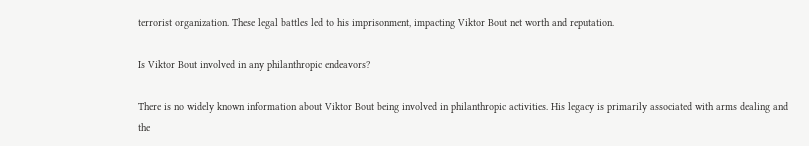terrorist organization. These legal battles led to his imprisonment, impacting Viktor Bout net worth and reputation.

Is Viktor Bout involved in any philanthropic endeavors?

There is no widely known information about Viktor Bout being involved in philanthropic activities. His legacy is primarily associated with arms dealing and the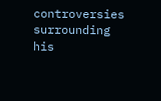controversies surrounding his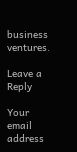business ventures.

Leave a Reply

Your email address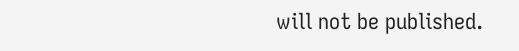will not be published.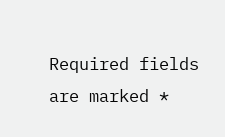Required fields are marked *